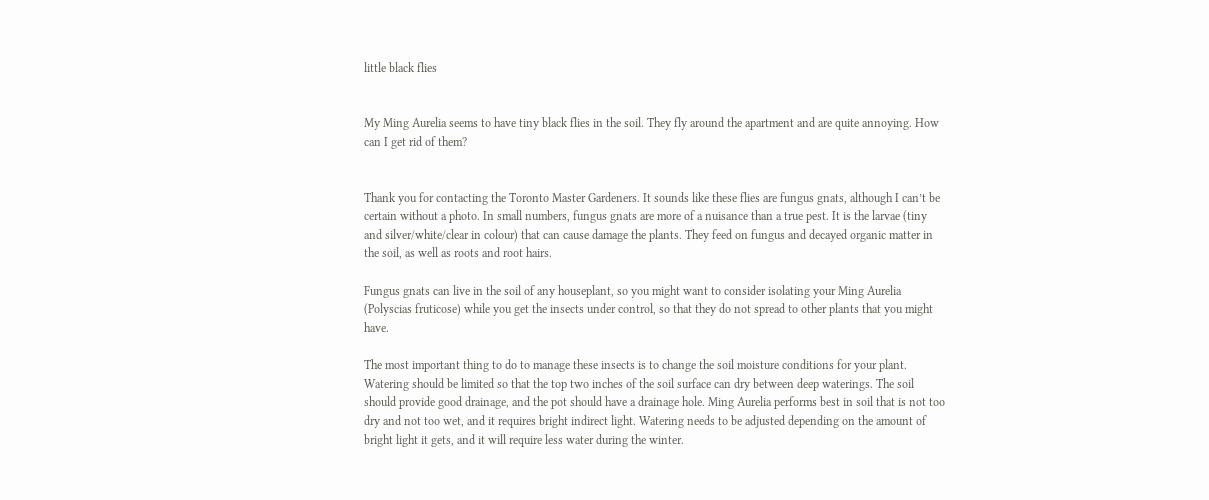little black flies


My Ming Aurelia seems to have tiny black flies in the soil. They fly around the apartment and are quite annoying. How can I get rid of them?


Thank you for contacting the Toronto Master Gardeners. It sounds like these flies are fungus gnats, although I can’t be certain without a photo. In small numbers, fungus gnats are more of a nuisance than a true pest. It is the larvae (tiny and silver/white/clear in colour) that can cause damage the plants. They feed on fungus and decayed organic matter in the soil, as well as roots and root hairs.

Fungus gnats can live in the soil of any houseplant, so you might want to consider isolating your Ming Aurelia (Polyscias fruticose) while you get the insects under control, so that they do not spread to other plants that you might have.

The most important thing to do to manage these insects is to change the soil moisture conditions for your plant. Watering should be limited so that the top two inches of the soil surface can dry between deep waterings. The soil should provide good drainage, and the pot should have a drainage hole. Ming Aurelia performs best in soil that is not too dry and not too wet, and it requires bright indirect light. Watering needs to be adjusted depending on the amount of bright light it gets, and it will require less water during the winter.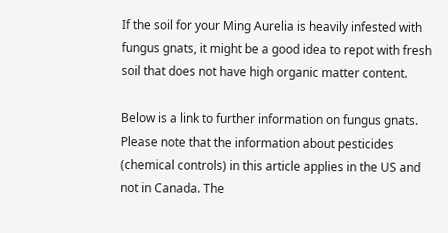If the soil for your Ming Aurelia is heavily infested with fungus gnats, it might be a good idea to repot with fresh soil that does not have high organic matter content.

Below is a link to further information on fungus gnats. Please note that the information about pesticides (chemical controls) in this article applies in the US and not in Canada. The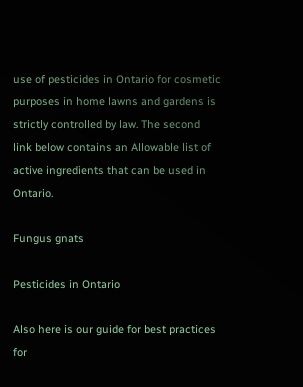use of pesticides in Ontario for cosmetic purposes in home lawns and gardens is strictly controlled by law. The second link below contains an Allowable list of active ingredients that can be used in Ontario.

Fungus gnats

Pesticides in Ontario

Also here is our guide for best practices for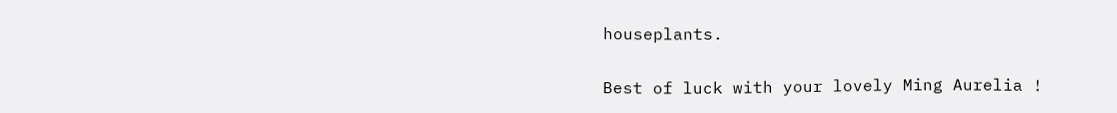houseplants.

Best of luck with your lovely Ming Aurelia !